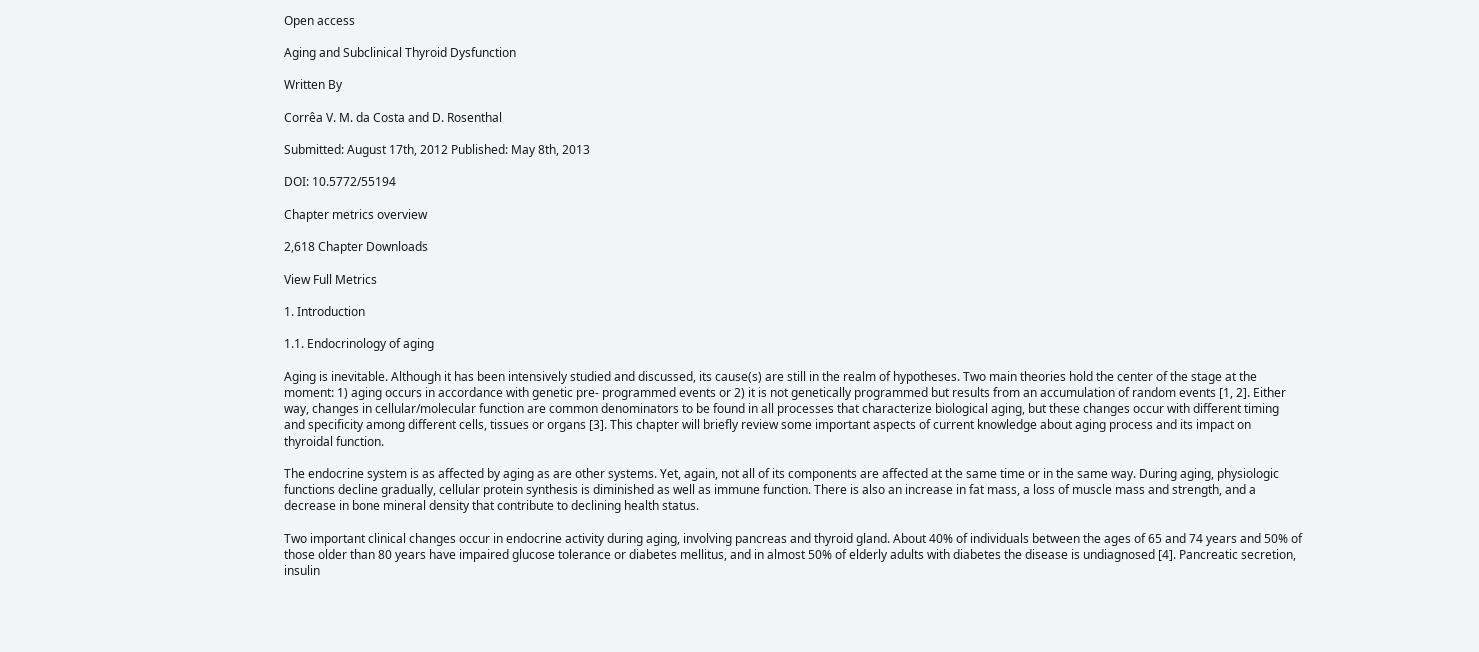Open access

Aging and Subclinical Thyroid Dysfunction

Written By

Corrêa V. M. da Costa and D. Rosenthal

Submitted: August 17th, 2012 Published: May 8th, 2013

DOI: 10.5772/55194

Chapter metrics overview

2,618 Chapter Downloads

View Full Metrics

1. Introduction

1.1. Endocrinology of aging

Aging is inevitable. Although it has been intensively studied and discussed, its cause(s) are still in the realm of hypotheses. Two main theories hold the center of the stage at the moment: 1) aging occurs in accordance with genetic pre- programmed events or 2) it is not genetically programmed but results from an accumulation of random events [1, 2]. Either way, changes in cellular/molecular function are common denominators to be found in all processes that characterize biological aging, but these changes occur with different timing and specificity among different cells, tissues or organs [3]. This chapter will briefly review some important aspects of current knowledge about aging process and its impact on thyroidal function.

The endocrine system is as affected by aging as are other systems. Yet, again, not all of its components are affected at the same time or in the same way. During aging, physiologic functions decline gradually, cellular protein synthesis is diminished as well as immune function. There is also an increase in fat mass, a loss of muscle mass and strength, and a decrease in bone mineral density that contribute to declining health status.

Two important clinical changes occur in endocrine activity during aging, involving pancreas and thyroid gland. About 40% of individuals between the ages of 65 and 74 years and 50% of those older than 80 years have impaired glucose tolerance or diabetes mellitus, and in almost 50% of elderly adults with diabetes the disease is undiagnosed [4]. Pancreatic secretion, insulin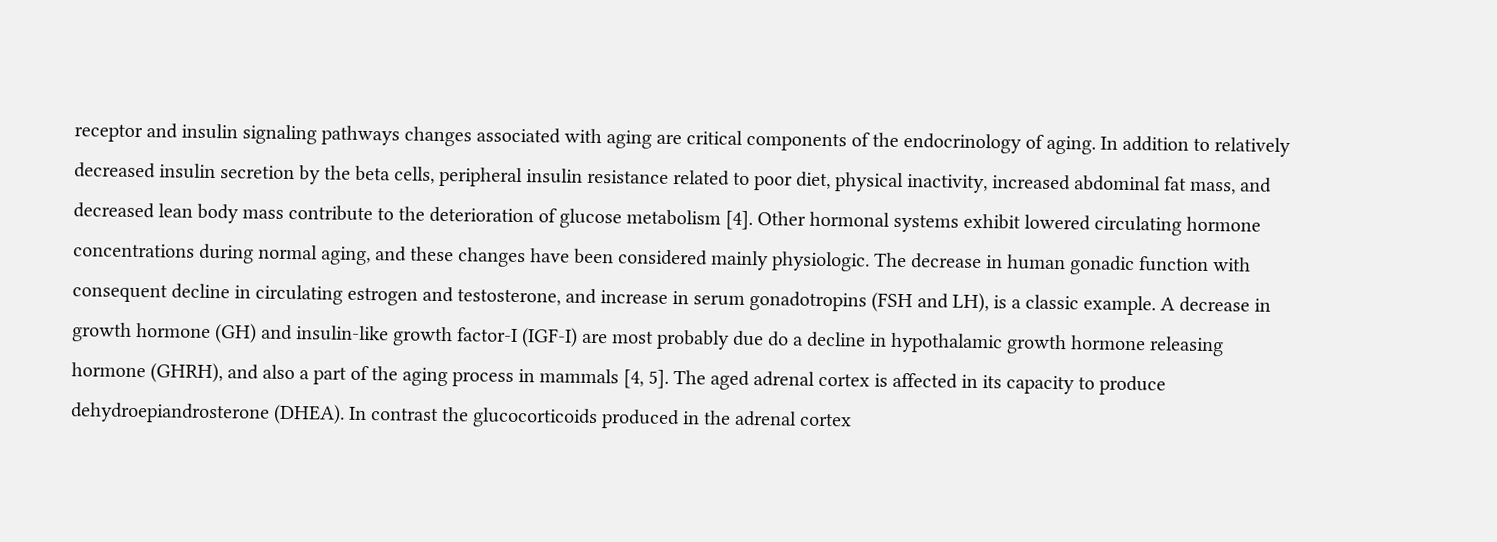receptor and insulin signaling pathways changes associated with aging are critical components of the endocrinology of aging. In addition to relatively decreased insulin secretion by the beta cells, peripheral insulin resistance related to poor diet, physical inactivity, increased abdominal fat mass, and decreased lean body mass contribute to the deterioration of glucose metabolism [4]. Other hormonal systems exhibit lowered circulating hormone concentrations during normal aging, and these changes have been considered mainly physiologic. The decrease in human gonadic function with consequent decline in circulating estrogen and testosterone, and increase in serum gonadotropins (FSH and LH), is a classic example. A decrease in growth hormone (GH) and insulin-like growth factor-I (IGF-I) are most probably due do a decline in hypothalamic growth hormone releasing hormone (GHRH), and also a part of the aging process in mammals [4, 5]. The aged adrenal cortex is affected in its capacity to produce dehydroepiandrosterone (DHEA). In contrast the glucocorticoids produced in the adrenal cortex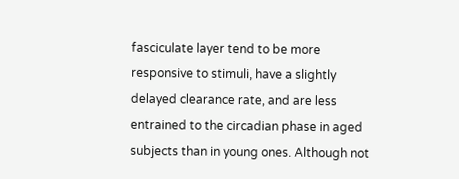fasciculate layer tend to be more responsive to stimuli, have a slightly delayed clearance rate, and are less entrained to the circadian phase in aged subjects than in young ones. Although not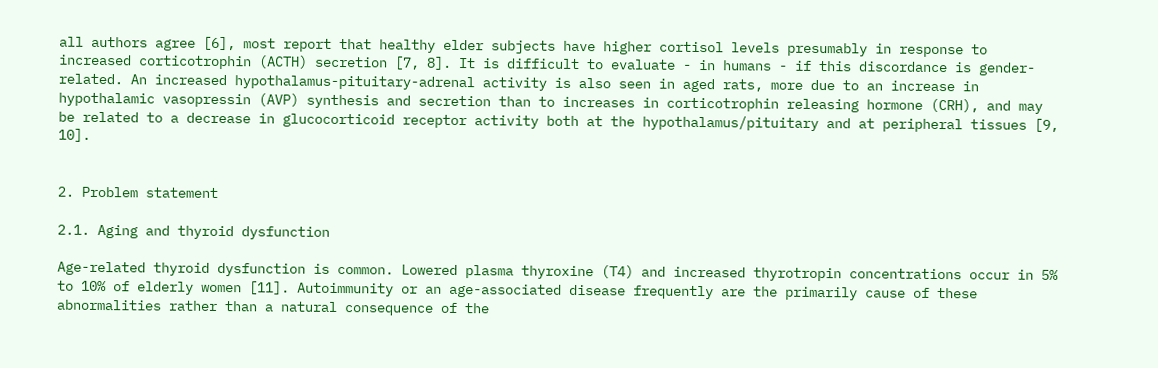all authors agree [6], most report that healthy elder subjects have higher cortisol levels presumably in response to increased corticotrophin (ACTH) secretion [7, 8]. It is difficult to evaluate - in humans - if this discordance is gender-related. An increased hypothalamus-pituitary-adrenal activity is also seen in aged rats, more due to an increase in hypothalamic vasopressin (AVP) synthesis and secretion than to increases in corticotrophin releasing hormone (CRH), and may be related to a decrease in glucocorticoid receptor activity both at the hypothalamus/pituitary and at peripheral tissues [9, 10].


2. Problem statement

2.1. Aging and thyroid dysfunction

Age-related thyroid dysfunction is common. Lowered plasma thyroxine (T4) and increased thyrotropin concentrations occur in 5% to 10% of elderly women [11]. Autoimmunity or an age-associated disease frequently are the primarily cause of these abnormalities rather than a natural consequence of the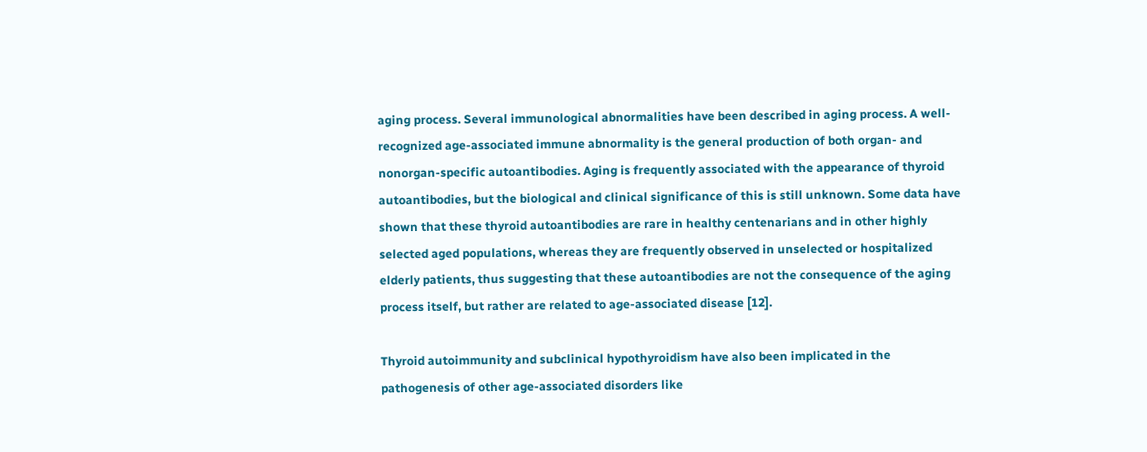aging process. Several immunological abnormalities have been described in aging process. A well-recognized age-associated immune abnormality is the general production of both organ- and nonorgan-specific autoantibodies. Aging is frequently associated with the appearance of thyroid autoantibodies, but the biological and clinical significance of this is still unknown. Some data have shown that these thyroid autoantibodies are rare in healthy centenarians and in other highly selected aged populations, whereas they are frequently observed in unselected or hospitalized elderly patients, thus suggesting that these autoantibodies are not the consequence of the aging process itself, but rather are related to age-associated disease [12].

Thyroid autoimmunity and subclinical hypothyroidism have also been implicated in the pathogenesis of other age-associated disorders like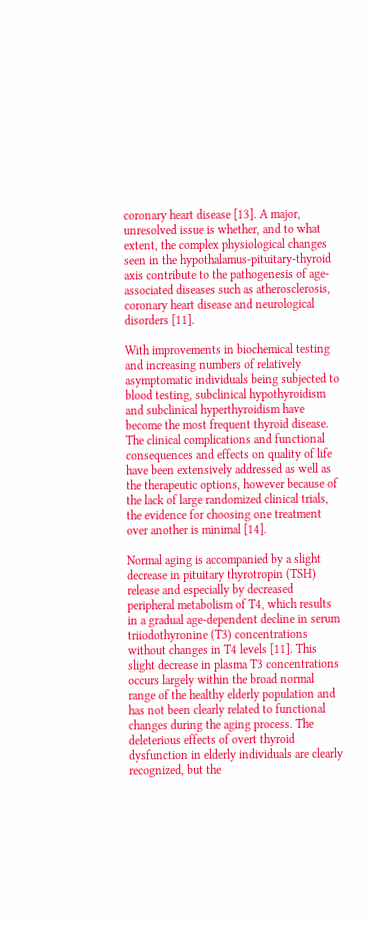coronary heart disease [13]. A major, unresolved issue is whether, and to what extent, the complex physiological changes seen in the hypothalamus-pituitary-thyroid axis contribute to the pathogenesis of age-associated diseases such as atherosclerosis, coronary heart disease and neurological disorders [11].

With improvements in biochemical testing and increasing numbers of relatively asymptomatic individuals being subjected to blood testing, subclinical hypothyroidism and subclinical hyperthyroidism have become the most frequent thyroid disease. The clinical complications and functional consequences and effects on quality of life have been extensively addressed as well as the therapeutic options, however because of the lack of large randomized clinical trials, the evidence for choosing one treatment over another is minimal [14].

Normal aging is accompanied by a slight decrease in pituitary thyrotropin (TSH) release and especially by decreased peripheral metabolism of T4, which results in a gradual age-dependent decline in serum triiodothyronine (T3) concentrations without changes in T4 levels [11]. This slight decrease in plasma T3 concentrations occurs largely within the broad normal range of the healthy elderly population and has not been clearly related to functional changes during the aging process. The deleterious effects of overt thyroid dysfunction in elderly individuals are clearly recognized, but the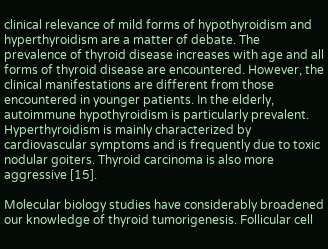clinical relevance of mild forms of hypothyroidism and hyperthyroidism are a matter of debate. The prevalence of thyroid disease increases with age and all forms of thyroid disease are encountered. However, the clinical manifestations are different from those encountered in younger patients. In the elderly, autoimmune hypothyroidism is particularly prevalent. Hyperthyroidism is mainly characterized by cardiovascular symptoms and is frequently due to toxic nodular goiters. Thyroid carcinoma is also more aggressive [15].

Molecular biology studies have considerably broadened our knowledge of thyroid tumorigenesis. Follicular cell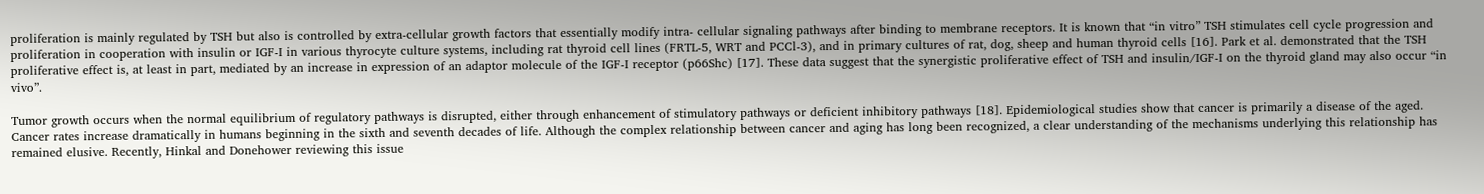proliferation is mainly regulated by TSH but also is controlled by extra-cellular growth factors that essentially modify intra- cellular signaling pathways after binding to membrane receptors. It is known that “in vitro” TSH stimulates cell cycle progression and proliferation in cooperation with insulin or IGF-I in various thyrocyte culture systems, including rat thyroid cell lines (FRTL-5, WRT and PCCl-3), and in primary cultures of rat, dog, sheep and human thyroid cells [16]. Park et al. demonstrated that the TSH proliferative effect is, at least in part, mediated by an increase in expression of an adaptor molecule of the IGF-I receptor (p66Shc) [17]. These data suggest that the synergistic proliferative effect of TSH and insulin/IGF-I on the thyroid gland may also occur “in vivo”.

Tumor growth occurs when the normal equilibrium of regulatory pathways is disrupted, either through enhancement of stimulatory pathways or deficient inhibitory pathways [18]. Epidemiological studies show that cancer is primarily a disease of the aged. Cancer rates increase dramatically in humans beginning in the sixth and seventh decades of life. Although the complex relationship between cancer and aging has long been recognized, a clear understanding of the mechanisms underlying this relationship has remained elusive. Recently, Hinkal and Donehower reviewing this issue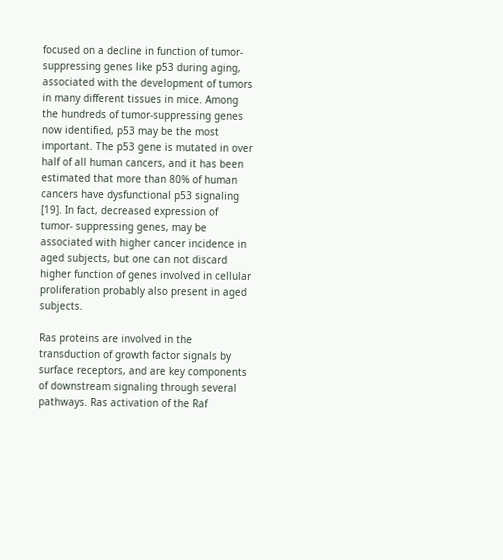focused on a decline in function of tumor-suppressing genes like p53 during aging, associated with the development of tumors in many different tissues in mice. Among the hundreds of tumor-suppressing genes now identified, p53 may be the most important. The p53 gene is mutated in over half of all human cancers, and it has been estimated that more than 80% of human cancers have dysfunctional p53 signaling [19]. In fact, decreased expression of tumor- suppressing genes, may be associated with higher cancer incidence in aged subjects, but one can not discard higher function of genes involved in cellular proliferation probably also present in aged subjects.

Ras proteins are involved in the transduction of growth factor signals by surface receptors, and are key components of downstream signaling through several pathways. Ras activation of the Raf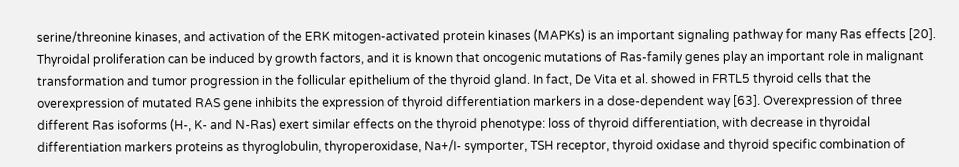serine/threonine kinases, and activation of the ERK mitogen-activated protein kinases (MAPKs) is an important signaling pathway for many Ras effects [20]. Thyroidal proliferation can be induced by growth factors, and it is known that oncogenic mutations of Ras-family genes play an important role in malignant transformation and tumor progression in the follicular epithelium of the thyroid gland. In fact, De Vita et al. showed in FRTL5 thyroid cells that the overexpression of mutated RAS gene inhibits the expression of thyroid differentiation markers in a dose-dependent way [63]. Overexpression of three different Ras isoforms (H-, K- and N-Ras) exert similar effects on the thyroid phenotype: loss of thyroid differentiation, with decrease in thyroidal differentiation markers proteins as thyroglobulin, thyroperoxidase, Na+/I- symporter, TSH receptor, thyroid oxidase and thyroid specific combination of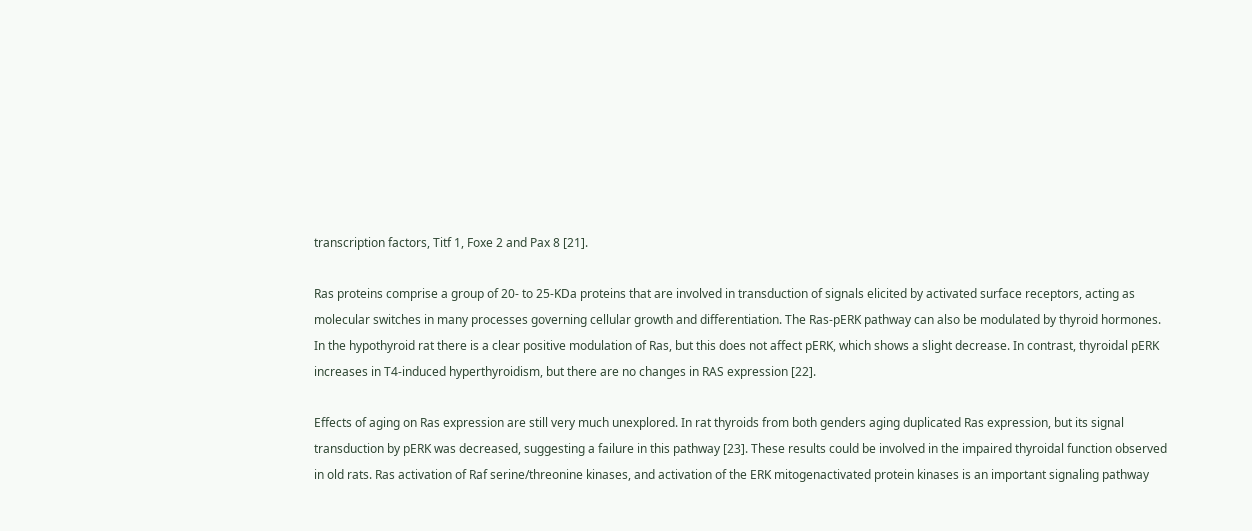transcription factors, Titf 1, Foxe 2 and Pax 8 [21].

Ras proteins comprise a group of 20- to 25-KDa proteins that are involved in transduction of signals elicited by activated surface receptors, acting as molecular switches in many processes governing cellular growth and differentiation. The Ras-pERK pathway can also be modulated by thyroid hormones. In the hypothyroid rat there is a clear positive modulation of Ras, but this does not affect pERK, which shows a slight decrease. In contrast, thyroidal pERK increases in T4-induced hyperthyroidism, but there are no changes in RAS expression [22].

Effects of aging on Ras expression are still very much unexplored. In rat thyroids from both genders aging duplicated Ras expression, but its signal transduction by pERK was decreased, suggesting a failure in this pathway [23]. These results could be involved in the impaired thyroidal function observed in old rats. Ras activation of Raf serine/threonine kinases, and activation of the ERK mitogenactivated protein kinases is an important signaling pathway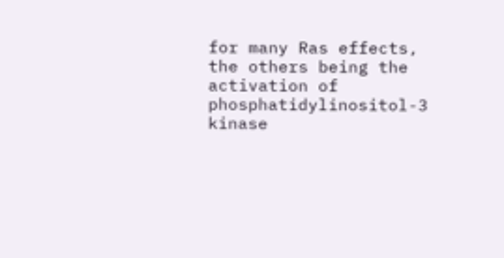for many Ras effects, the others being the activation of phosphatidylinositol-3 kinase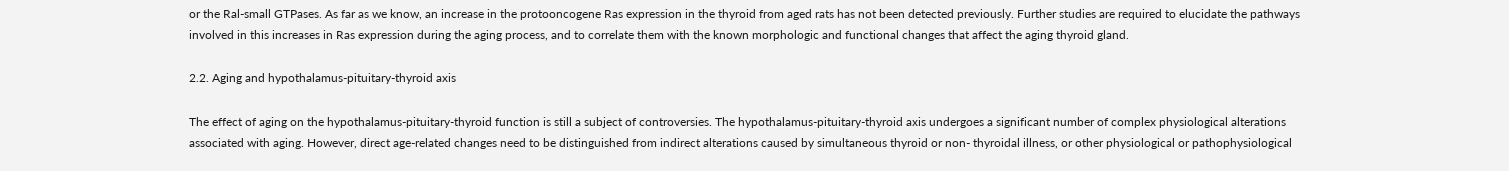or the Ral-small GTPases. As far as we know, an increase in the protooncogene Ras expression in the thyroid from aged rats has not been detected previously. Further studies are required to elucidate the pathways involved in this increases in Ras expression during the aging process, and to correlate them with the known morphologic and functional changes that affect the aging thyroid gland.

2.2. Aging and hypothalamus-pituitary-thyroid axis

The effect of aging on the hypothalamus-pituitary-thyroid function is still a subject of controversies. The hypothalamus-pituitary-thyroid axis undergoes a significant number of complex physiological alterations associated with aging. However, direct age-related changes need to be distinguished from indirect alterations caused by simultaneous thyroid or non- thyroidal illness, or other physiological or pathophysiological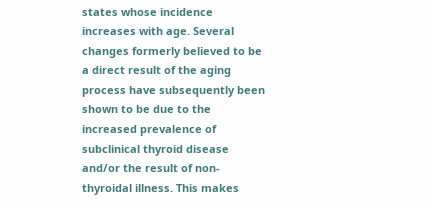states whose incidence increases with age. Several changes formerly believed to be a direct result of the aging process have subsequently been shown to be due to the increased prevalence of subclinical thyroid disease and/or the result of non-thyroidal illness. This makes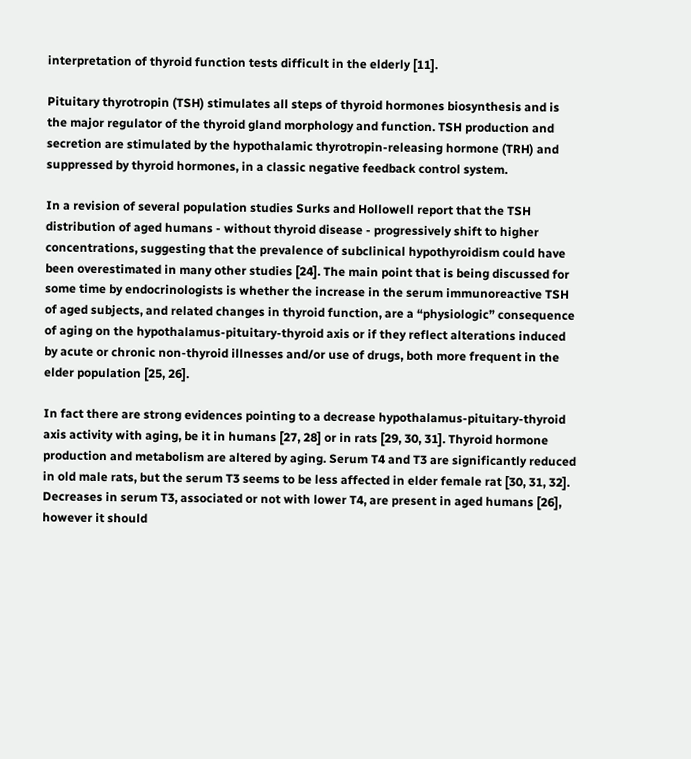interpretation of thyroid function tests difficult in the elderly [11].

Pituitary thyrotropin (TSH) stimulates all steps of thyroid hormones biosynthesis and is the major regulator of the thyroid gland morphology and function. TSH production and secretion are stimulated by the hypothalamic thyrotropin-releasing hormone (TRH) and suppressed by thyroid hormones, in a classic negative feedback control system.

In a revision of several population studies Surks and Hollowell report that the TSH distribution of aged humans - without thyroid disease - progressively shift to higher concentrations, suggesting that the prevalence of subclinical hypothyroidism could have been overestimated in many other studies [24]. The main point that is being discussed for some time by endocrinologists is whether the increase in the serum immunoreactive TSH of aged subjects, and related changes in thyroid function, are a “physiologic” consequence of aging on the hypothalamus-pituitary-thyroid axis or if they reflect alterations induced by acute or chronic non-thyroid illnesses and/or use of drugs, both more frequent in the elder population [25, 26].

In fact there are strong evidences pointing to a decrease hypothalamus-pituitary-thyroid axis activity with aging, be it in humans [27, 28] or in rats [29, 30, 31]. Thyroid hormone production and metabolism are altered by aging. Serum T4 and T3 are significantly reduced in old male rats, but the serum T3 seems to be less affected in elder female rat [30, 31, 32]. Decreases in serum T3, associated or not with lower T4, are present in aged humans [26], however it should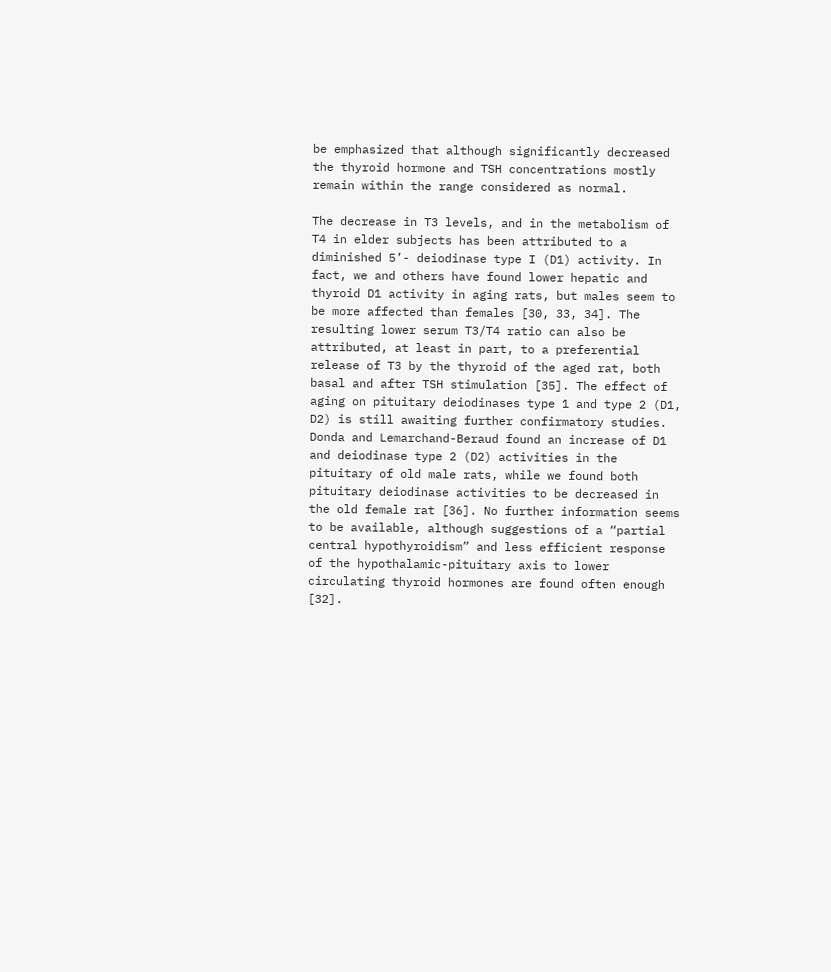be emphasized that although significantly decreased the thyroid hormone and TSH concentrations mostly remain within the range considered as normal.

The decrease in T3 levels, and in the metabolism of T4 in elder subjects has been attributed to a diminished 5’- deiodinase type I (D1) activity. In fact, we and others have found lower hepatic and thyroid D1 activity in aging rats, but males seem to be more affected than females [30, 33, 34]. The resulting lower serum T3/T4 ratio can also be attributed, at least in part, to a preferential release of T3 by the thyroid of the aged rat, both basal and after TSH stimulation [35]. The effect of aging on pituitary deiodinases type 1 and type 2 (D1, D2) is still awaiting further confirmatory studies. Donda and Lemarchand-Beraud found an increase of D1 and deiodinase type 2 (D2) activities in the pituitary of old male rats, while we found both pituitary deiodinase activities to be decreased in the old female rat [36]. No further information seems to be available, although suggestions of a “partial central hypothyroidism” and less efficient response of the hypothalamic-pituitary axis to lower circulating thyroid hormones are found often enough [32].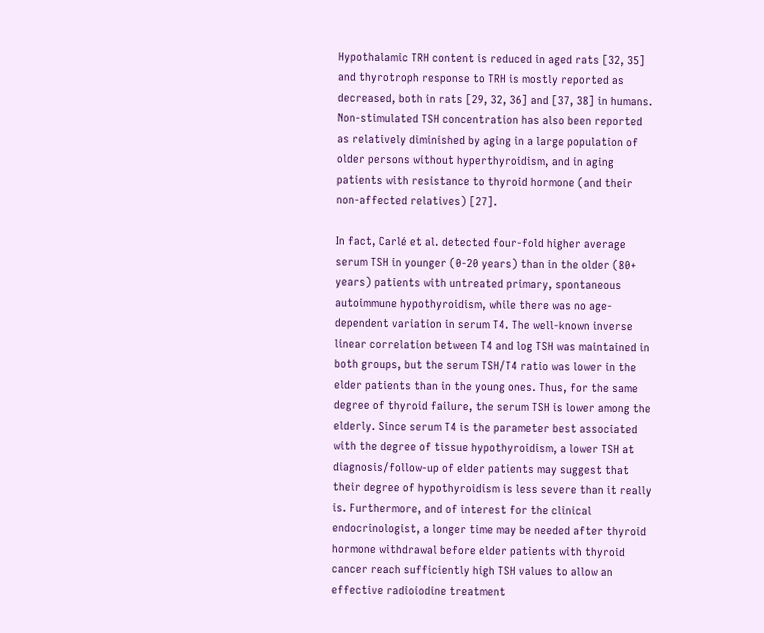Hypothalamic TRH content is reduced in aged rats [32, 35] and thyrotroph response to TRH is mostly reported as decreased, both in rats [29, 32, 36] and [37, 38] in humans. Non-stimulated TSH concentration has also been reported as relatively diminished by aging in a large population of older persons without hyperthyroidism, and in aging patients with resistance to thyroid hormone (and their non-affected relatives) [27].

In fact, Carlé et al. detected four-fold higher average serum TSH in younger (0-20 years) than in the older (80+ years) patients with untreated primary, spontaneous autoimmune hypothyroidism, while there was no age-dependent variation in serum T4. The well-known inverse linear correlation between T4 and log TSH was maintained in both groups, but the serum TSH/T4 ratio was lower in the elder patients than in the young ones. Thus, for the same degree of thyroid failure, the serum TSH is lower among the elderly. Since serum T4 is the parameter best associated with the degree of tissue hypothyroidism, a lower TSH at diagnosis/follow-up of elder patients may suggest that their degree of hypothyroidism is less severe than it really is. Furthermore, and of interest for the clinical endocrinologist, a longer time may be needed after thyroid hormone withdrawal before elder patients with thyroid cancer reach sufficiently high TSH values to allow an effective radioiodine treatment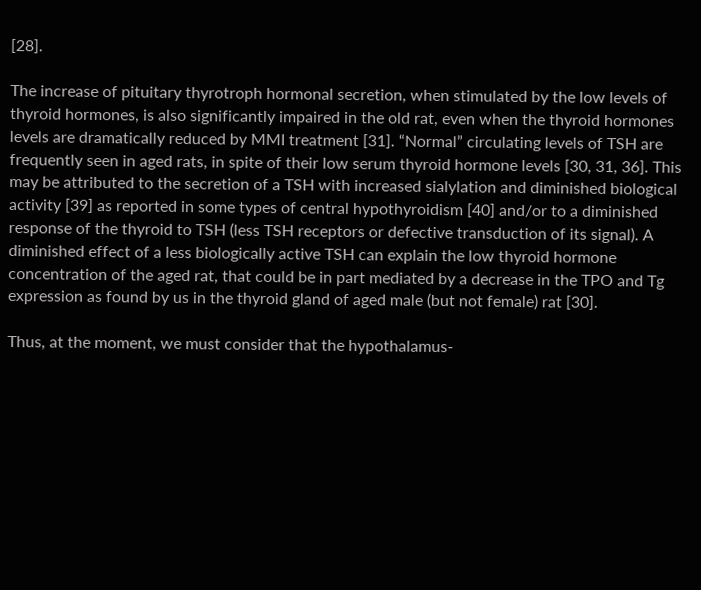[28].

The increase of pituitary thyrotroph hormonal secretion, when stimulated by the low levels of thyroid hormones, is also significantly impaired in the old rat, even when the thyroid hormones levels are dramatically reduced by MMI treatment [31]. “Normal” circulating levels of TSH are frequently seen in aged rats, in spite of their low serum thyroid hormone levels [30, 31, 36]. This may be attributed to the secretion of a TSH with increased sialylation and diminished biological activity [39] as reported in some types of central hypothyroidism [40] and/or to a diminished response of the thyroid to TSH (less TSH receptors or defective transduction of its signal). A diminished effect of a less biologically active TSH can explain the low thyroid hormone concentration of the aged rat, that could be in part mediated by a decrease in the TPO and Tg expression as found by us in the thyroid gland of aged male (but not female) rat [30].

Thus, at the moment, we must consider that the hypothalamus-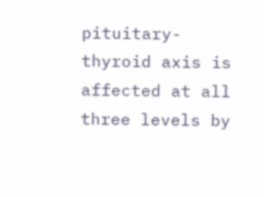pituitary-thyroid axis is affected at all three levels by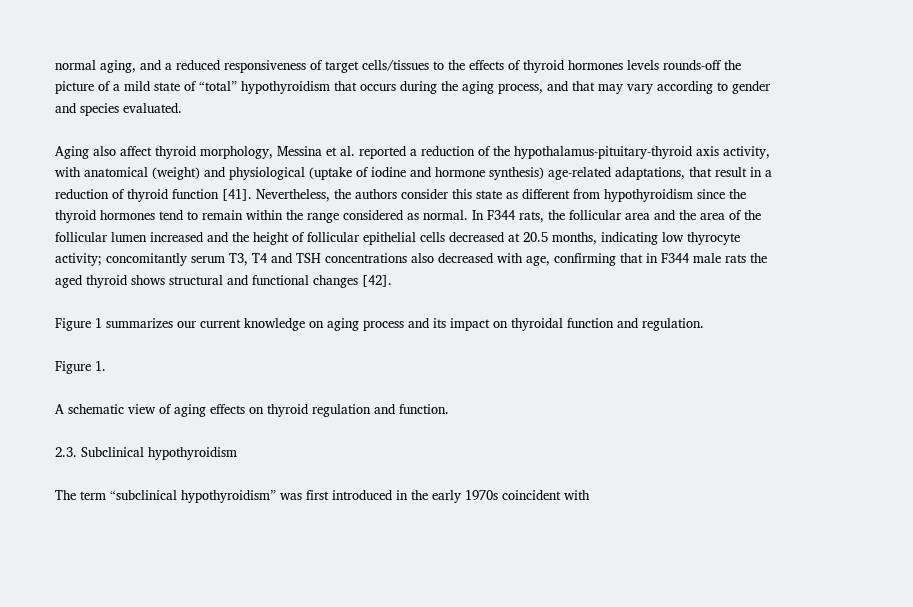normal aging, and a reduced responsiveness of target cells/tissues to the effects of thyroid hormones levels rounds-off the picture of a mild state of “total” hypothyroidism that occurs during the aging process, and that may vary according to gender and species evaluated.

Aging also affect thyroid morphology, Messina et al. reported a reduction of the hypothalamus-pituitary-thyroid axis activity, with anatomical (weight) and physiological (uptake of iodine and hormone synthesis) age-related adaptations, that result in a reduction of thyroid function [41]. Nevertheless, the authors consider this state as different from hypothyroidism since the thyroid hormones tend to remain within the range considered as normal. In F344 rats, the follicular area and the area of the follicular lumen increased and the height of follicular epithelial cells decreased at 20.5 months, indicating low thyrocyte activity; concomitantly serum T3, T4 and TSH concentrations also decreased with age, confirming that in F344 male rats the aged thyroid shows structural and functional changes [42].

Figure 1 summarizes our current knowledge on aging process and its impact on thyroidal function and regulation.

Figure 1.

A schematic view of aging effects on thyroid regulation and function.

2.3. Subclinical hypothyroidism

The term “subclinical hypothyroidism” was first introduced in the early 1970s coincident with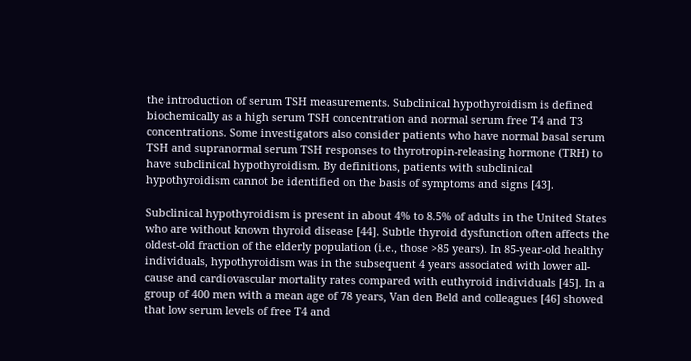the introduction of serum TSH measurements. Subclinical hypothyroidism is defined biochemically as a high serum TSH concentration and normal serum free T4 and T3 concentrations. Some investigators also consider patients who have normal basal serum TSH and supranormal serum TSH responses to thyrotropin-releasing hormone (TRH) to have subclinical hypothyroidism. By definitions, patients with subclinical hypothyroidism cannot be identified on the basis of symptoms and signs [43].

Subclinical hypothyroidism is present in about 4% to 8.5% of adults in the United States who are without known thyroid disease [44]. Subtle thyroid dysfunction often affects the oldest-old fraction of the elderly population (i.e., those >85 years). In 85-year-old healthy individuals, hypothyroidism was in the subsequent 4 years associated with lower all-cause and cardiovascular mortality rates compared with euthyroid individuals [45]. In a group of 400 men with a mean age of 78 years, Van den Beld and colleagues [46] showed that low serum levels of free T4 and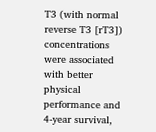T3 (with normal reverse T3 [rT3]) concentrations were associated with better physical performance and 4-year survival,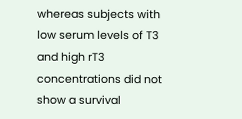whereas subjects with low serum levels of T3 and high rT3 concentrations did not show a survival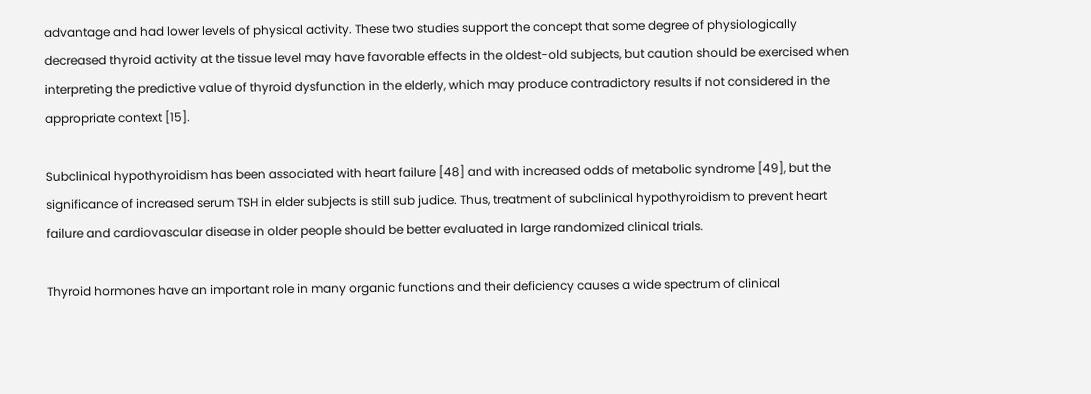advantage and had lower levels of physical activity. These two studies support the concept that some degree of physiologically decreased thyroid activity at the tissue level may have favorable effects in the oldest-old subjects, but caution should be exercised when interpreting the predictive value of thyroid dysfunction in the elderly, which may produce contradictory results if not considered in the appropriate context [15].

Subclinical hypothyroidism has been associated with heart failure [48] and with increased odds of metabolic syndrome [49], but the significance of increased serum TSH in elder subjects is still sub judice. Thus, treatment of subclinical hypothyroidism to prevent heart failure and cardiovascular disease in older people should be better evaluated in large randomized clinical trials.

Thyroid hormones have an important role in many organic functions and their deficiency causes a wide spectrum of clinical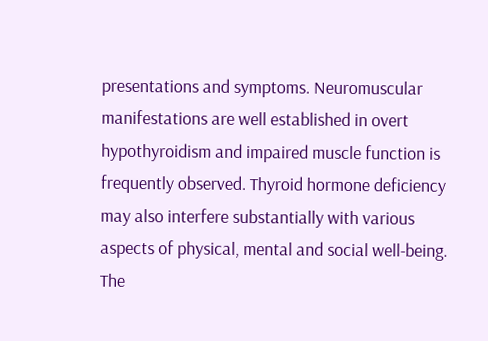presentations and symptoms. Neuromuscular manifestations are well established in overt hypothyroidism and impaired muscle function is frequently observed. Thyroid hormone deficiency may also interfere substantially with various aspects of physical, mental and social well-being. The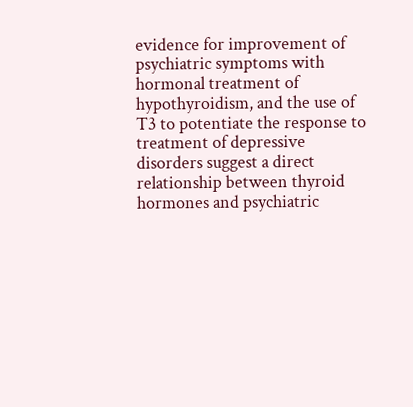evidence for improvement of psychiatric symptoms with hormonal treatment of hypothyroidism, and the use of T3 to potentiate the response to treatment of depressive disorders suggest a direct relationship between thyroid hormones and psychiatric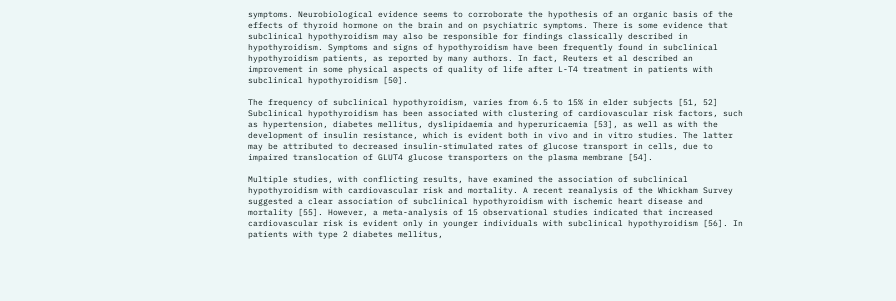symptoms. Neurobiological evidence seems to corroborate the hypothesis of an organic basis of the effects of thyroid hormone on the brain and on psychiatric symptoms. There is some evidence that subclinical hypothyroidism may also be responsible for findings classically described in hypothyroidism. Symptoms and signs of hypothyroidism have been frequently found in subclinical hypothyroidism patients, as reported by many authors. In fact, Reuters et al described an improvement in some physical aspects of quality of life after L-T4 treatment in patients with subclinical hypothyroidism [50].

The frequency of subclinical hypothyroidism, varies from 6.5 to 15% in elder subjects [51, 52] Subclinical hypothyroidism has been associated with clustering of cardiovascular risk factors, such as hypertension, diabetes mellitus, dyslipidaemia and hyperuricaemia [53], as well as with the development of insulin resistance, which is evident both in vivo and in vitro studies. The latter may be attributed to decreased insulin-stimulated rates of glucose transport in cells, due to impaired translocation of GLUT4 glucose transporters on the plasma membrane [54].

Multiple studies, with conflicting results, have examined the association of subclinical hypothyroidism with cardiovascular risk and mortality. A recent reanalysis of the Whickham Survey suggested a clear association of subclinical hypothyroidism with ischemic heart disease and mortality [55]. However, a meta-analysis of 15 observational studies indicated that increased cardiovascular risk is evident only in younger individuals with subclinical hypothyroidism [56]. In patients with type 2 diabetes mellitus,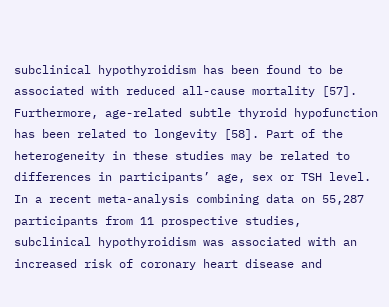subclinical hypothyroidism has been found to be associated with reduced all-cause mortality [57]. Furthermore, age-related subtle thyroid hypofunction has been related to longevity [58]. Part of the heterogeneity in these studies may be related to differences in participants’ age, sex or TSH level. In a recent meta-analysis combining data on 55,287 participants from 11 prospective studies, subclinical hypothyroidism was associated with an increased risk of coronary heart disease and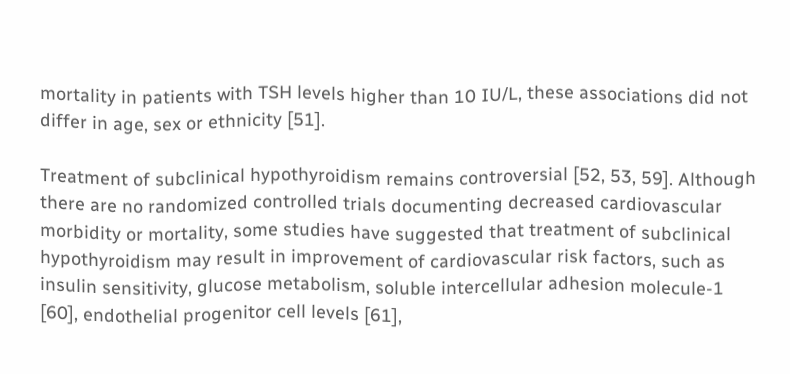mortality in patients with TSH levels higher than 10 IU/L, these associations did not differ in age, sex or ethnicity [51].

Treatment of subclinical hypothyroidism remains controversial [52, 53, 59]. Although there are no randomized controlled trials documenting decreased cardiovascular morbidity or mortality, some studies have suggested that treatment of subclinical hypothyroidism may result in improvement of cardiovascular risk factors, such as insulin sensitivity, glucose metabolism, soluble intercellular adhesion molecule-1 [60], endothelial progenitor cell levels [61],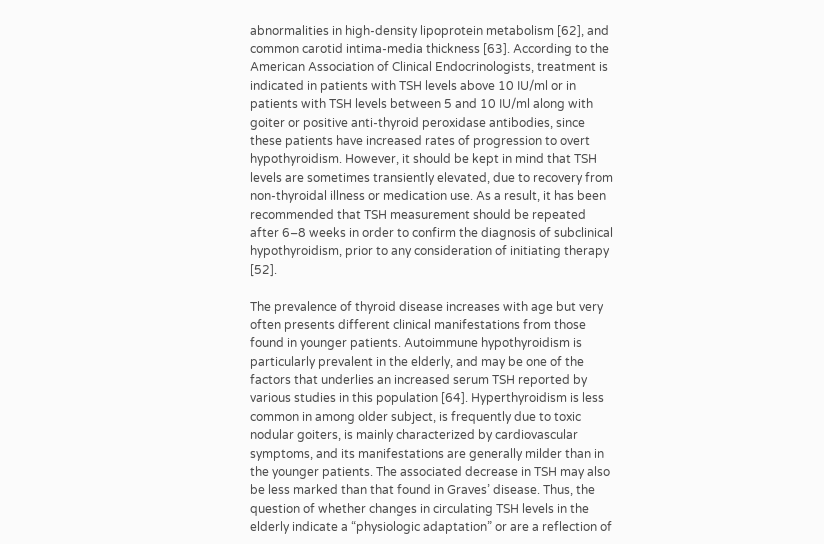abnormalities in high-density lipoprotein metabolism [62], and common carotid intima-media thickness [63]. According to the American Association of Clinical Endocrinologists, treatment is indicated in patients with TSH levels above 10 IU/ml or in patients with TSH levels between 5 and 10 IU/ml along with goiter or positive anti-thyroid peroxidase antibodies, since these patients have increased rates of progression to overt hypothyroidism. However, it should be kept in mind that TSH levels are sometimes transiently elevated, due to recovery from non-thyroidal illness or medication use. As a result, it has been recommended that TSH measurement should be repeated after 6–8 weeks in order to confirm the diagnosis of subclinical hypothyroidism, prior to any consideration of initiating therapy [52].

The prevalence of thyroid disease increases with age but very often presents different clinical manifestations from those found in younger patients. Autoimmune hypothyroidism is particularly prevalent in the elderly, and may be one of the factors that underlies an increased serum TSH reported by various studies in this population [64]. Hyperthyroidism is less common in among older subject, is frequently due to toxic nodular goiters, is mainly characterized by cardiovascular symptoms, and its manifestations are generally milder than in the younger patients. The associated decrease in TSH may also be less marked than that found in Graves’ disease. Thus, the question of whether changes in circulating TSH levels in the elderly indicate a “physiologic adaptation” or are a reflection of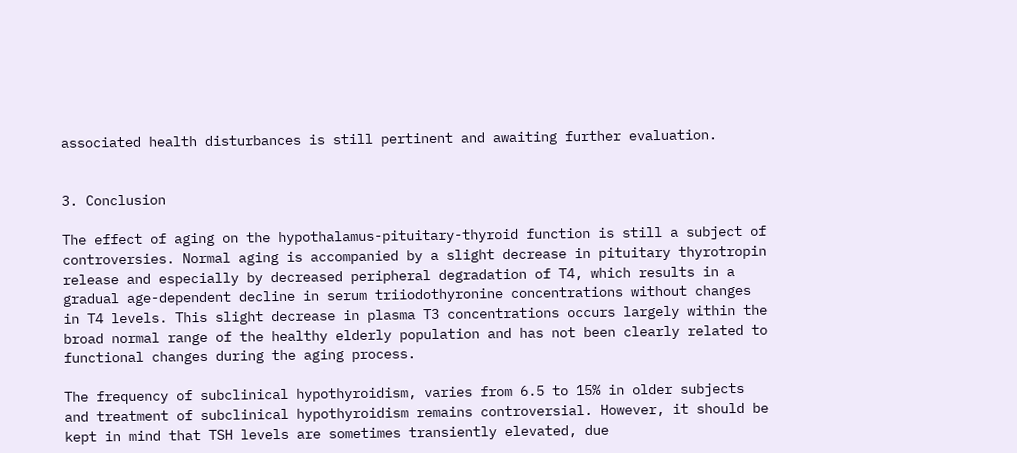associated health disturbances is still pertinent and awaiting further evaluation.


3. Conclusion

The effect of aging on the hypothalamus-pituitary-thyroid function is still a subject of controversies. Normal aging is accompanied by a slight decrease in pituitary thyrotropin release and especially by decreased peripheral degradation of T4, which results in a gradual age-dependent decline in serum triiodothyronine concentrations without changes in T4 levels. This slight decrease in plasma T3 concentrations occurs largely within the broad normal range of the healthy elderly population and has not been clearly related to functional changes during the aging process.

The frequency of subclinical hypothyroidism, varies from 6.5 to 15% in older subjects and treatment of subclinical hypothyroidism remains controversial. However, it should be kept in mind that TSH levels are sometimes transiently elevated, due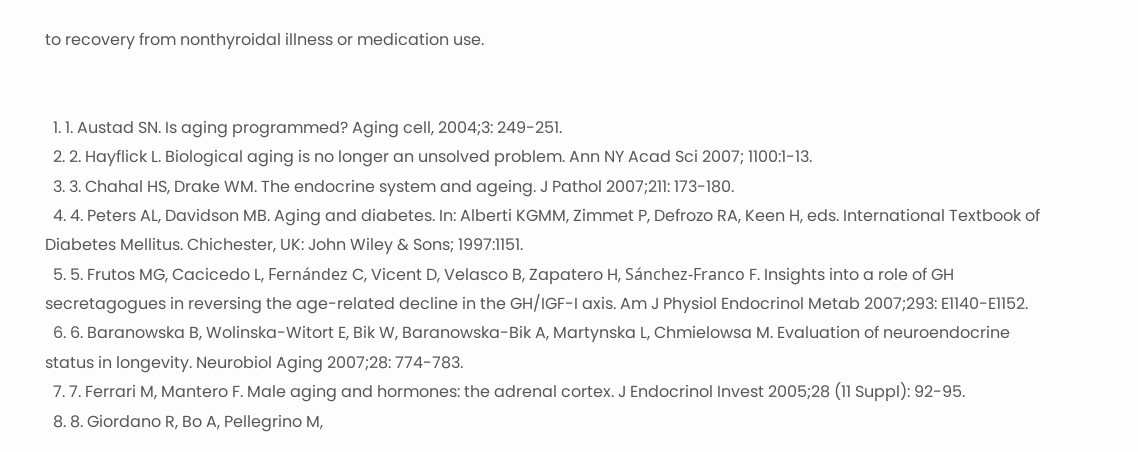to recovery from nonthyroidal illness or medication use.


  1. 1. Austad SN. Is aging programmed? Aging cell, 2004;3: 249-251.
  2. 2. Hayflick L. Biological aging is no longer an unsolved problem. Ann NY Acad Sci 2007; 1100:1-13.
  3. 3. Chahal HS, Drake WM. The endocrine system and ageing. J Pathol 2007;211: 173-180.
  4. 4. Peters AL, Davidson MB. Aging and diabetes. In: Alberti KGMM, Zimmet P, Defrozo RA, Keen H, eds. International Textbook of Diabetes Mellitus. Chichester, UK: John Wiley & Sons; 1997:1151.
  5. 5. Frutos MG, Cacicedo L, Fernández C, Vicent D, Velasco B, Zapatero H, Sánchez-Franco F. Insights into a role of GH secretagogues in reversing the age-related decline in the GH/IGF-I axis. Am J Physiol Endocrinol Metab 2007;293: E1140-E1152.
  6. 6. Baranowska B, Wolinska-Witort E, Bik W, Baranowska-Bik A, Martynska L, Chmielowsa M. Evaluation of neuroendocrine status in longevity. Neurobiol Aging 2007;28: 774-783.
  7. 7. Ferrari M, Mantero F. Male aging and hormones: the adrenal cortex. J Endocrinol Invest 2005;28 (11 Suppl): 92-95.
  8. 8. Giordano R, Bo A, Pellegrino M,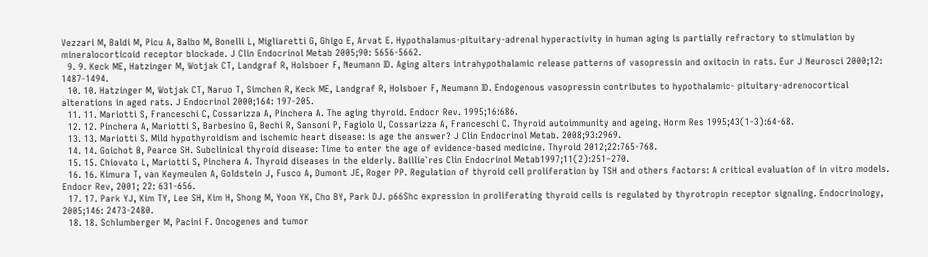Vezzari M, Baldi M, Picu A, Balbo M, Bonelli L, Migliaretti G, Ghigo E, Arvat E. Hypothalamus-pituitary-adrenal hyperactivity in human aging is partially refractory to stimulation by mineralocorticoid receptor blockade. J Clin Endocrinol Metab 2005;90: 5656-5662.
  9. 9. Keck ME, Hatzinger M, Wotjak CT, Landgraf R, Holsboer F, Neumann ID. Aging alters intrahypothalamic release patterns of vasopressin and oxitocin in rats. Eur J Neurosci 2000;12: 1487-1494.
  10. 10. Hatzinger M, Wotjak CT, Naruo T, Simchen R, Keck ME, Landgraf R, Holsboer F, Neumann ID. Endogenous vasopressin contributes to hypothalamic- pituitary-adrenocortical alterations in aged rats. J Endocrinol 2000;164: 197-205.
  11. 11. Mariotti S, Franceschi C, Cossarizza A, Pinchera A. The aging thyroid. Endocr Rev. 1995;16:686.
  12. 12. Pinchera A, Mariotti S, Barbesino G, Bechi R, Sansoni P, Fagiolo U, Cossarizza A, Franceschi C. Thyroid autoimmunity and ageing. Horm Res 1995;43(1-3):64-68.
  13. 13. Mariotti S. Mild hypothyroidism and ischemic heart disease: is age the answer? J Clin Endocrinol Metab. 2008;93:2969.
  14. 14. Goichot B, Pearce SH. Subclinical thyroid disease: Time to enter the age of evidence-based medicine. Thyroid 2012;22:765-768.
  15. 15. Chiovato L, Mariotti S, Pinchera A. Thyroid diseases in the elderly. Baillie`res Clin Endocrinol Metab1997;11(2):251–270.
  16. 16. Kimura T, van Keymeulen A, Goldstein J, Fusco A, Dumont JE, Roger PP. Regulation of thyroid cell proliferation by TSH and others factors: A critical evaluation of in vitro models. Endocr Rev, 2001; 22: 631-656.
  17. 17. Park YJ, Kim TY, Lee SH, Kim H, Shong M, Yoon YK, Cho BY, Park DJ. p66Shc expression in proliferating thyroid cells is regulated by thyrotropin receptor signaling. Endocrinology, 2005;146: 2473-2480.
  18. 18. Schlumberger M, Pacini F. Oncogenes and tumor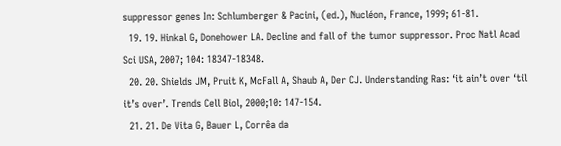suppressor genes In: Schlumberger & Pacini, (ed.), Nucléon, France, 1999; 61-81.
  19. 19. Hinkal G, Donehower LA. Decline and fall of the tumor suppressor. Proc Natl Acad Sci USA, 2007; 104: 18347-18348.
  20. 20. Shields JM, Pruit K, McFall A, Shaub A, Der CJ. Understanding Ras: ‘it ain’t over ‘til it’s over’. Trends Cell Biol, 2000;10: 147-154.
  21. 21. De Vita G, Bauer L, Corrêa da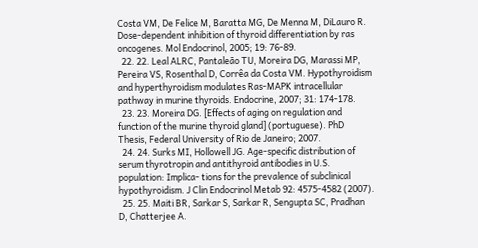Costa VM, De Felice M, Baratta MG, De Menna M, DiLauro R. Dose-dependent inhibition of thyroid differentiation by ras oncogenes. Mol Endocrinol, 2005; 19: 76-89.
  22. 22. Leal ALRC, Pantaleão TU, Moreira DG, Marassi MP, Pereira VS, Rosenthal D, Corrêa da Costa VM. Hypothyroidism and hyperthyroidism modulates Ras-MAPK intracellular pathway in murine thyroids. Endocrine, 2007; 31: 174-178.
  23. 23. Moreira DG. [Effects of aging on regulation and function of the murine thyroid gland] (portuguese). PhD Thesis, Federal University of Rio de Janeiro; 2007.
  24. 24. Surks MI, Hollowell JG. Age-specific distribution of serum thyrotropin and antithyroid antibodies in U.S. population: Implica- tions for the prevalence of subclinical hypothyroidism. J Clin Endocrinol Metab 92: 4575-4582 (2007).
  25. 25. Maiti BR, Sarkar S, Sarkar R, Sengupta SC, Pradhan D, Chatterjee A.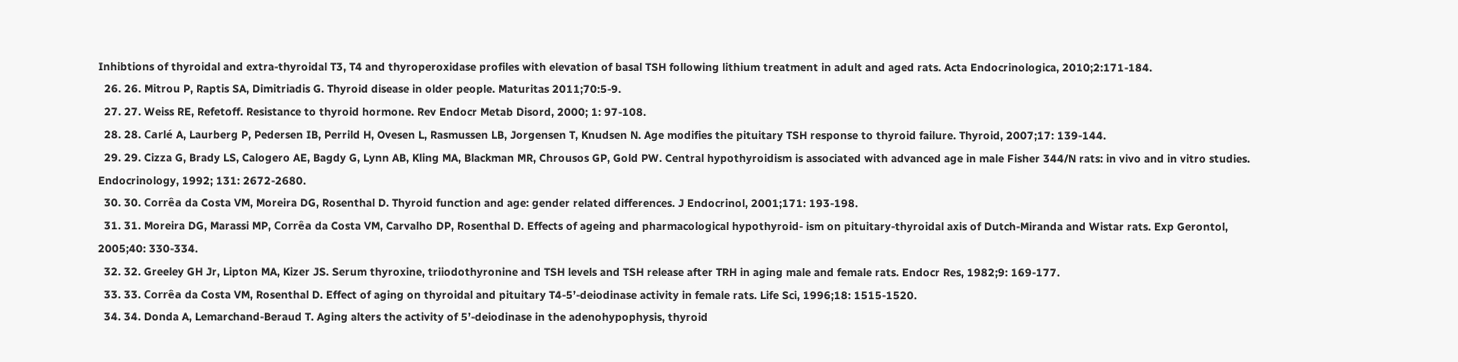Inhibtions of thyroidal and extra-thyroidal T3, T4 and thyroperoxidase profiles with elevation of basal TSH following lithium treatment in adult and aged rats. Acta Endocrinologica, 2010;2:171-184.
  26. 26. Mitrou P, Raptis SA, Dimitriadis G. Thyroid disease in older people. Maturitas 2011;70:5-9.
  27. 27. Weiss RE, Refetoff. Resistance to thyroid hormone. Rev Endocr Metab Disord, 2000; 1: 97-108.
  28. 28. Carlé A, Laurberg P, Pedersen IB, Perrild H, Ovesen L, Rasmussen LB, Jorgensen T, Knudsen N. Age modifies the pituitary TSH response to thyroid failure. Thyroid, 2007;17: 139-144.
  29. 29. Cizza G, Brady LS, Calogero AE, Bagdy G, Lynn AB, Kling MA, Blackman MR, Chrousos GP, Gold PW. Central hypothyroidism is associated with advanced age in male Fisher 344/N rats: in vivo and in vitro studies. Endocrinology, 1992; 131: 2672-2680.
  30. 30. Corrêa da Costa VM, Moreira DG, Rosenthal D. Thyroid function and age: gender related differences. J Endocrinol, 2001;171: 193-198.
  31. 31. Moreira DG, Marassi MP, Corrêa da Costa VM, Carvalho DP, Rosenthal D. Effects of ageing and pharmacological hypothyroid- ism on pituitary-thyroidal axis of Dutch-Miranda and Wistar rats. Exp Gerontol, 2005;40: 330-334.
  32. 32. Greeley GH Jr, Lipton MA, Kizer JS. Serum thyroxine, triiodothyronine and TSH levels and TSH release after TRH in aging male and female rats. Endocr Res, 1982;9: 169-177.
  33. 33. Corrêa da Costa VM, Rosenthal D. Effect of aging on thyroidal and pituitary T4-5’-deiodinase activity in female rats. Life Sci, 1996;18: 1515-1520.
  34. 34. Donda A, Lemarchand-Beraud T. Aging alters the activity of 5’-deiodinase in the adenohypophysis, thyroid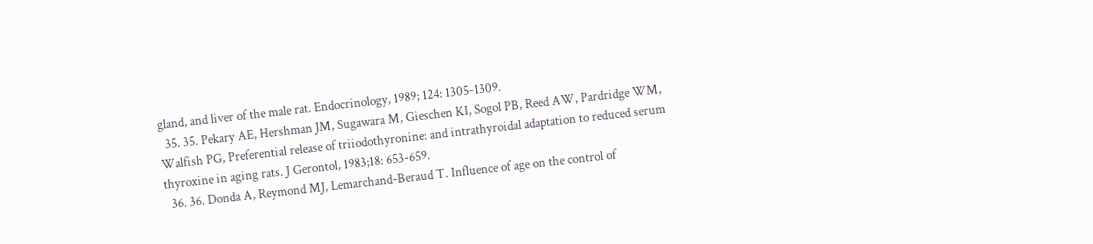gland, and liver of the male rat. Endocrinology, 1989; 124: 1305-1309.
  35. 35. Pekary AE, Hershman JM, Sugawara M, Gieschen KI, Sogol PB, Reed AW, Pardridge WM, Walfish PG, Preferential release of triiodothyronine: and intrathyroidal adaptation to reduced serum thyroxine in aging rats. J Gerontol, 1983;18: 653-659.
  36. 36. Donda A, Reymond MJ, Lemarchand-Beraud T. Influence of age on the control of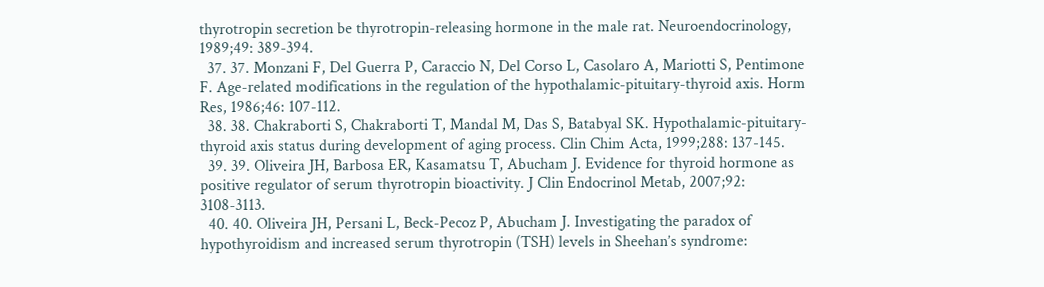thyrotropin secretion be thyrotropin-releasing hormone in the male rat. Neuroendocrinology, 1989;49: 389-394.
  37. 37. Monzani F, Del Guerra P, Caraccio N, Del Corso L, Casolaro A, Mariotti S, Pentimone F. Age-related modifications in the regulation of the hypothalamic-pituitary-thyroid axis. Horm Res, 1986;46: 107-112.
  38. 38. Chakraborti S, Chakraborti T, Mandal M, Das S, Batabyal SK. Hypothalamic-pituitary-thyroid axis status during development of aging process. Clin Chim Acta, 1999;288: 137-145.
  39. 39. Oliveira JH, Barbosa ER, Kasamatsu T, Abucham J. Evidence for thyroid hormone as positive regulator of serum thyrotropin bioactivity. J Clin Endocrinol Metab, 2007;92: 3108-3113.
  40. 40. Oliveira JH, Persani L, Beck-Pecoz P, Abucham J. Investigating the paradox of hypothyroidism and increased serum thyrotropin (TSH) levels in Sheehan’s syndrome: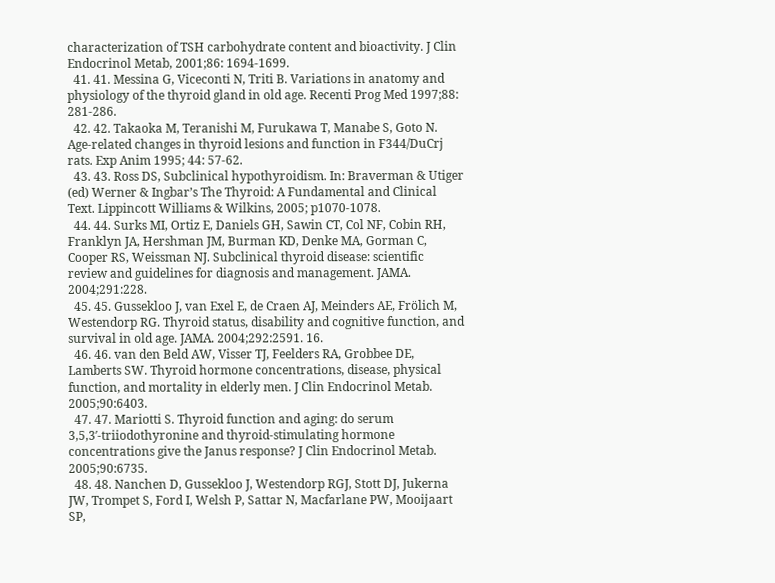characterization of TSH carbohydrate content and bioactivity. J Clin Endocrinol Metab, 2001;86: 1694-1699.
  41. 41. Messina G, Viceconti N, Triti B. Variations in anatomy and physiology of the thyroid gland in old age. Recenti Prog Med 1997;88: 281-286.
  42. 42. Takaoka M, Teranishi M, Furukawa T, Manabe S, Goto N. Age-related changes in thyroid lesions and function in F344/DuCrj rats. Exp Anim 1995; 44: 57-62.
  43. 43. Ross DS, Subclinical hypothyroidism. In: Braverman & Utiger (ed) Werner & Ingbar’s The Thyroid: A Fundamental and Clinical Text. Lippincott Williams & Wilkins, 2005; p1070-1078.
  44. 44. Surks MI, Ortiz E, Daniels GH, Sawin CT, Col NF, Cobin RH, Franklyn JA, Hershman JM, Burman KD, Denke MA, Gorman C, Cooper RS, Weissman NJ. Subclinical thyroid disease: scientific review and guidelines for diagnosis and management. JAMA. 2004;291:228.
  45. 45. Gussekloo J, van Exel E, de Craen AJ, Meinders AE, Frölich M, Westendorp RG. Thyroid status, disability and cognitive function, and survival in old age. JAMA. 2004;292:2591. 16.
  46. 46. van den Beld AW, Visser TJ, Feelders RA, Grobbee DE, Lamberts SW. Thyroid hormone concentrations, disease, physical function, and mortality in elderly men. J Clin Endocrinol Metab. 2005;90:6403.
  47. 47. Mariotti S. Thyroid function and aging: do serum 3,5,3′-triiodothyronine and thyroid-stimulating hormone concentrations give the Janus response? J Clin Endocrinol Metab. 2005;90:6735.
  48. 48. Nanchen D, Gussekloo J, Westendorp RGJ, Stott DJ, Jukerna JW, Trompet S, Ford I, Welsh P, Sattar N, Macfarlane PW, Mooijaart SP,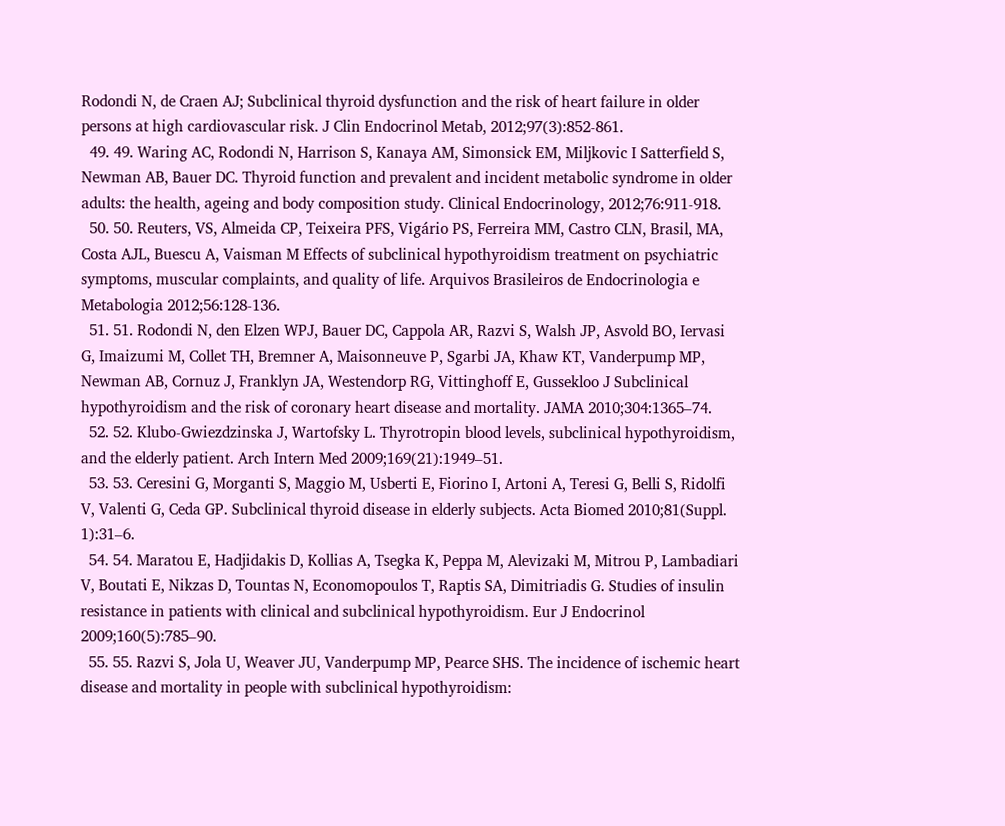Rodondi N, de Craen AJ; Subclinical thyroid dysfunction and the risk of heart failure in older persons at high cardiovascular risk. J Clin Endocrinol Metab, 2012;97(3):852-861.
  49. 49. Waring AC, Rodondi N, Harrison S, Kanaya AM, Simonsick EM, Miljkovic I Satterfield S, Newman AB, Bauer DC. Thyroid function and prevalent and incident metabolic syndrome in older adults: the health, ageing and body composition study. Clinical Endocrinology, 2012;76:911-918.
  50. 50. Reuters, VS, Almeida CP, Teixeira PFS, Vigário PS, Ferreira MM, Castro CLN, Brasil, MA, Costa AJL, Buescu A, Vaisman M Effects of subclinical hypothyroidism treatment on psychiatric symptoms, muscular complaints, and quality of life. Arquivos Brasileiros de Endocrinologia e Metabologia 2012;56:128-136.
  51. 51. Rodondi N, den Elzen WPJ, Bauer DC, Cappola AR, Razvi S, Walsh JP, Asvold BO, Iervasi G, Imaizumi M, Collet TH, Bremner A, Maisonneuve P, Sgarbi JA, Khaw KT, Vanderpump MP, Newman AB, Cornuz J, Franklyn JA, Westendorp RG, Vittinghoff E, Gussekloo J Subclinical hypothyroidism and the risk of coronary heart disease and mortality. JAMA 2010;304:1365–74.
  52. 52. Klubo-Gwiezdzinska J, Wartofsky L. Thyrotropin blood levels, subclinical hypothyroidism, and the elderly patient. Arch Intern Med 2009;169(21):1949–51.
  53. 53. Ceresini G, Morganti S, Maggio M, Usberti E, Fiorino I, Artoni A, Teresi G, Belli S, Ridolfi V, Valenti G, Ceda GP. Subclinical thyroid disease in elderly subjects. Acta Biomed 2010;81(Suppl. 1):31–6.
  54. 54. Maratou E, Hadjidakis D, Kollias A, Tsegka K, Peppa M, Alevizaki M, Mitrou P, Lambadiari V, Boutati E, Nikzas D, Tountas N, Economopoulos T, Raptis SA, Dimitriadis G. Studies of insulin resistance in patients with clinical and subclinical hypothyroidism. Eur J Endocrinol 2009;160(5):785–90.
  55. 55. Razvi S, Jola U, Weaver JU, Vanderpump MP, Pearce SHS. The incidence of ischemic heart disease and mortality in people with subclinical hypothyroidism: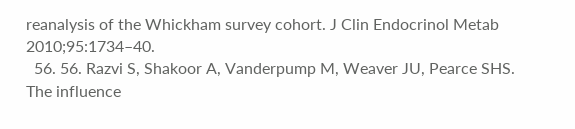reanalysis of the Whickham survey cohort. J Clin Endocrinol Metab 2010;95:1734–40.
  56. 56. Razvi S, Shakoor A, Vanderpump M, Weaver JU, Pearce SHS. The influence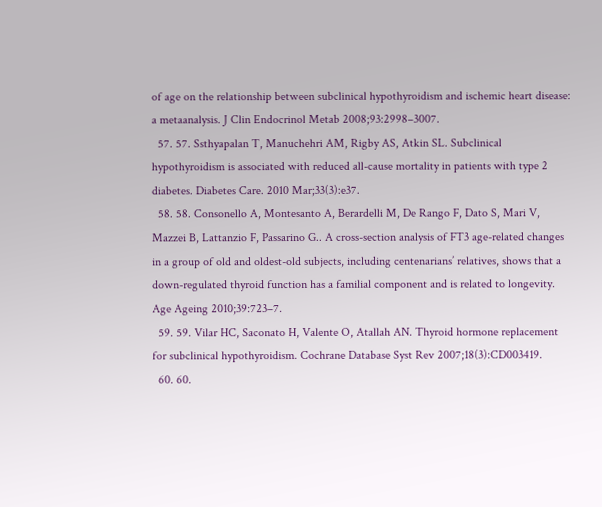of age on the relationship between subclinical hypothyroidism and ischemic heart disease: a metaanalysis. J Clin Endocrinol Metab 2008;93:2998–3007.
  57. 57. Ssthyapalan T, Manuchehri AM, Rigby AS, Atkin SL. Subclinical hypothyroidism is associated with reduced all-cause mortality in patients with type 2 diabetes. Diabetes Care. 2010 Mar;33(3):e37.
  58. 58. Consonello A, Montesanto A, Berardelli M, De Rango F, Dato S, Mari V, Mazzei B, Lattanzio F, Passarino G.. A cross-section analysis of FT3 age-related changes in a group of old and oldest-old subjects, including centenarians’ relatives, shows that a down-regulated thyroid function has a familial component and is related to longevity. Age Ageing 2010;39:723–7.
  59. 59. Vilar HC, Saconato H, Valente O, Atallah AN. Thyroid hormone replacement for subclinical hypothyroidism. Cochrane Database Syst Rev 2007;18(3):CD003419.
  60. 60.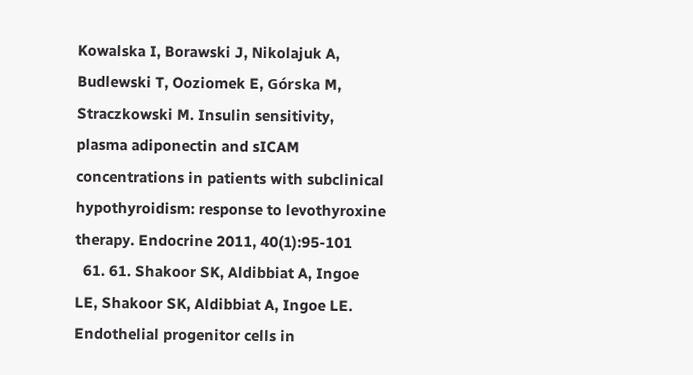Kowalska I, Borawski J, Nikolajuk A, Budlewski T, Ooziomek E, Górska M, Straczkowski M. Insulin sensitivity, plasma adiponectin and sICAM concentrations in patients with subclinical hypothyroidism: response to levothyroxine therapy. Endocrine 2011, 40(1):95-101
  61. 61. Shakoor SK, Aldibbiat A, Ingoe LE, Shakoor SK, Aldibbiat A, Ingoe LE. Endothelial progenitor cells in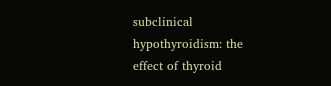subclinical hypothyroidism: the effect of thyroid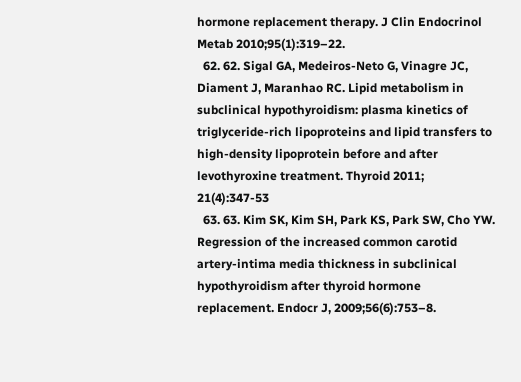hormone replacement therapy. J Clin Endocrinol Metab 2010;95(1):319–22.
  62. 62. Sigal GA, Medeiros-Neto G, Vinagre JC, Diament J, Maranhao RC. Lipid metabolism in subclinical hypothyroidism: plasma kinetics of triglyceride-rich lipoproteins and lipid transfers to high-density lipoprotein before and after levothyroxine treatment. Thyroid 2011; 21(4):347-53
  63. 63. Kim SK, Kim SH, Park KS, Park SW, Cho YW. Regression of the increased common carotid artery-intima media thickness in subclinical hypothyroidism after thyroid hormone replacement. Endocr J, 2009;56(6):753–8.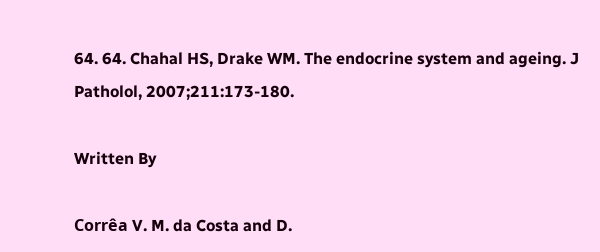64. 64. Chahal HS, Drake WM. The endocrine system and ageing. J Patholol, 2007;211:173-180.

Written By

Corrêa V. M. da Costa and D.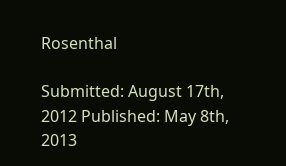Rosenthal

Submitted: August 17th, 2012 Published: May 8th, 2013